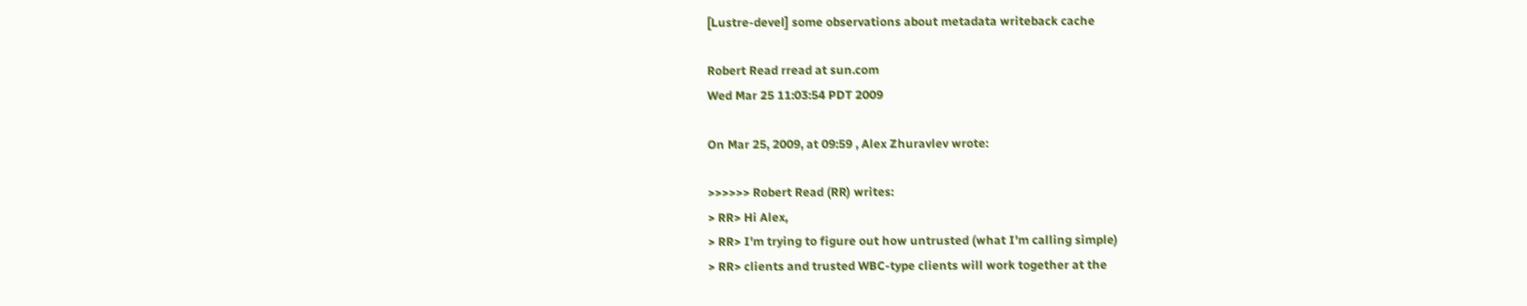[Lustre-devel] some observations about metadata writeback cache

Robert Read rread at sun.com
Wed Mar 25 11:03:54 PDT 2009

On Mar 25, 2009, at 09:59 , Alex Zhuravlev wrote:

>>>>>> Robert Read (RR) writes:
> RR> Hi Alex,
> RR> I'm trying to figure out how untrusted (what I'm calling simple)
> RR> clients and trusted WBC-type clients will work together at the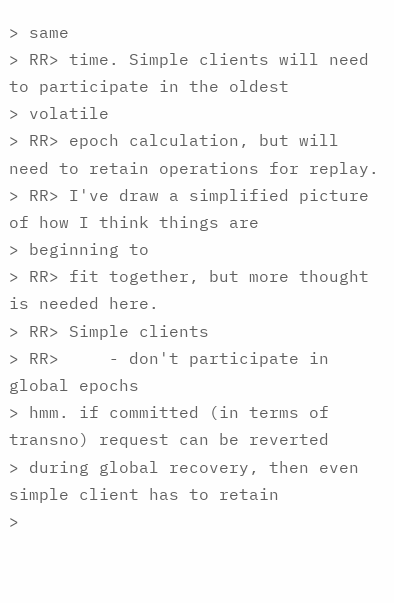> same
> RR> time. Simple clients will need to participate in the oldest
> volatile
> RR> epoch calculation, but will need to retain operations for replay.
> RR> I've draw a simplified picture of how I think things are
> beginning to
> RR> fit together, but more thought is needed here.
> RR> Simple clients
> RR>     - don't participate in global epochs
> hmm. if committed (in terms of transno) request can be reverted
> during global recovery, then even simple client has to retain
>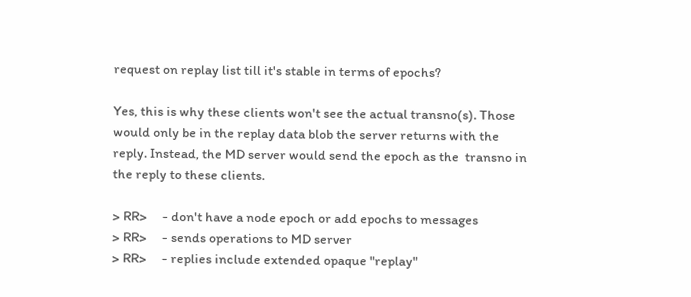request on replay list till it's stable in terms of epochs?

Yes, this is why these clients won't see the actual transno(s). Those
would only be in the replay data blob the server returns with the
reply. Instead, the MD server would send the epoch as the  transno in
the reply to these clients.

> RR>     - don't have a node epoch or add epochs to messages
> RR>     - sends operations to MD server
> RR>     - replies include extended opaque "replay"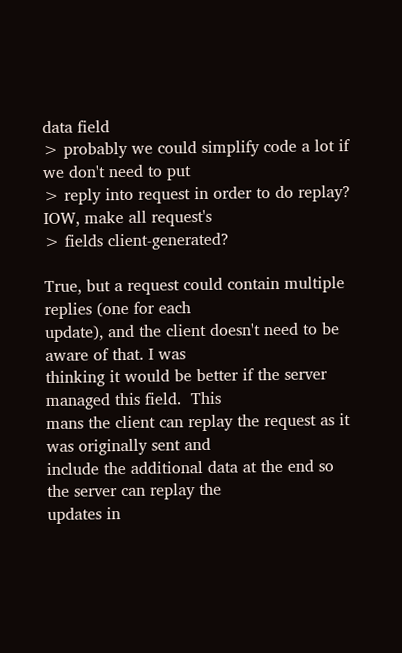data field
> probably we could simplify code a lot if we don't need to put
> reply into request in order to do replay? IOW, make all request's
> fields client-generated?

True, but a request could contain multiple replies (one for each
update), and the client doesn't need to be aware of that. I was
thinking it would be better if the server managed this field.  This
mans the client can replay the request as it was originally sent and
include the additional data at the end so the server can replay the
updates in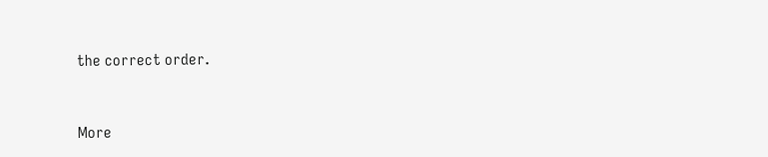the correct order.


More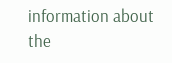information about the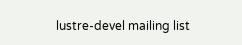lustre-devel mailing list